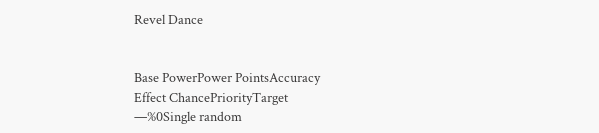Revel Dance


Base PowerPower PointsAccuracy
Effect ChancePriorityTarget
—%0Single random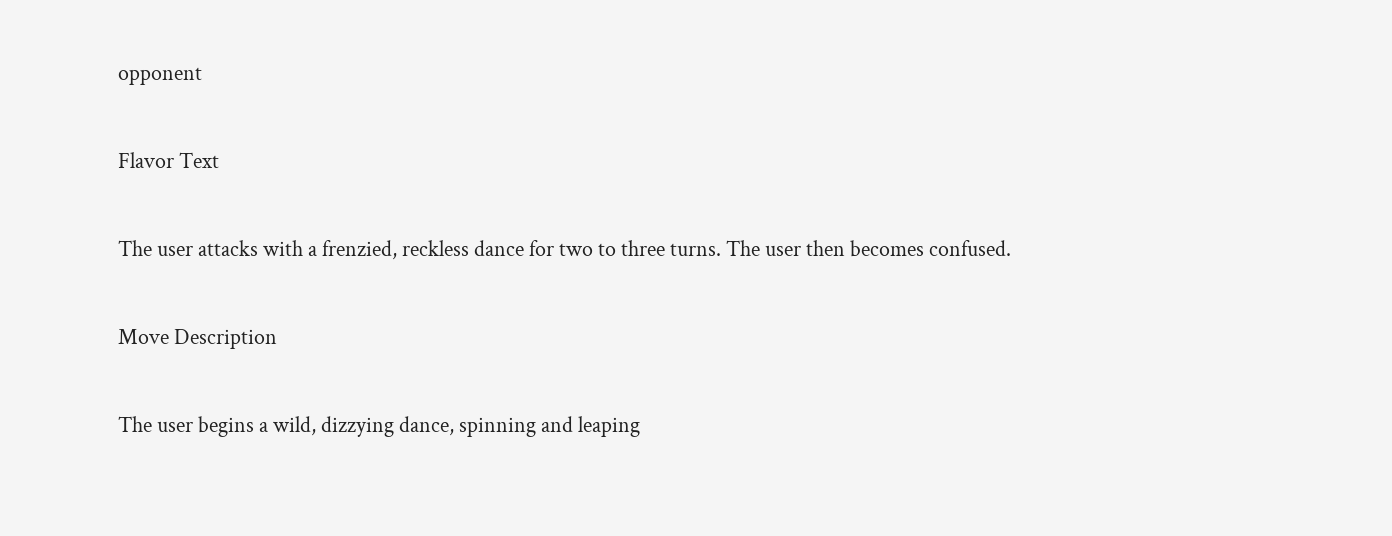opponent

Flavor Text

The user attacks with a frenzied, reckless dance for two to three turns. The user then becomes confused.

Move Description

The user begins a wild, dizzying dance, spinning and leaping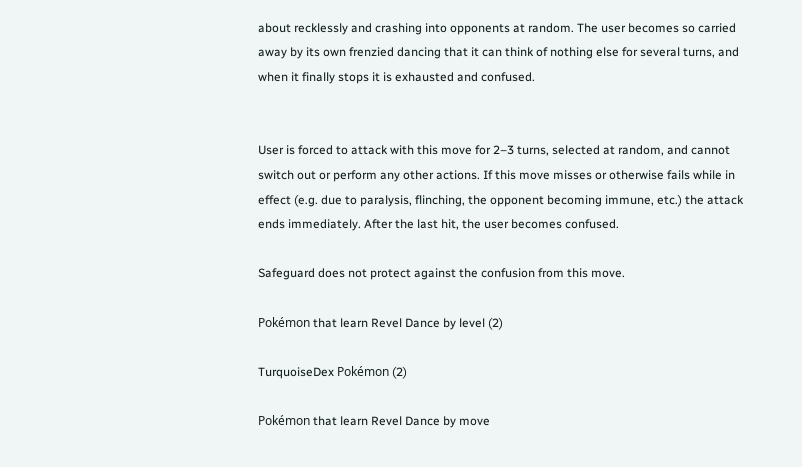about recklessly and crashing into opponents at random. The user becomes so carried away by its own frenzied dancing that it can think of nothing else for several turns, and when it finally stops it is exhausted and confused.


User is forced to attack with this move for 2–3 turns, selected at random, and cannot switch out or perform any other actions. If this move misses or otherwise fails while in effect (e.g. due to paralysis, flinching, the opponent becoming immune, etc.) the attack ends immediately. After the last hit, the user becomes confused.

Safeguard does not protect against the confusion from this move.

Pokémon that learn Revel Dance by level (2)

TurquoiseDex Pokémon (2)

Pokémon that learn Revel Dance by move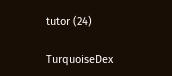tutor (24)

TurquoiseDex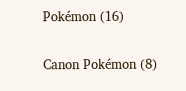Pokémon (16)

Canon Pokémon (8)